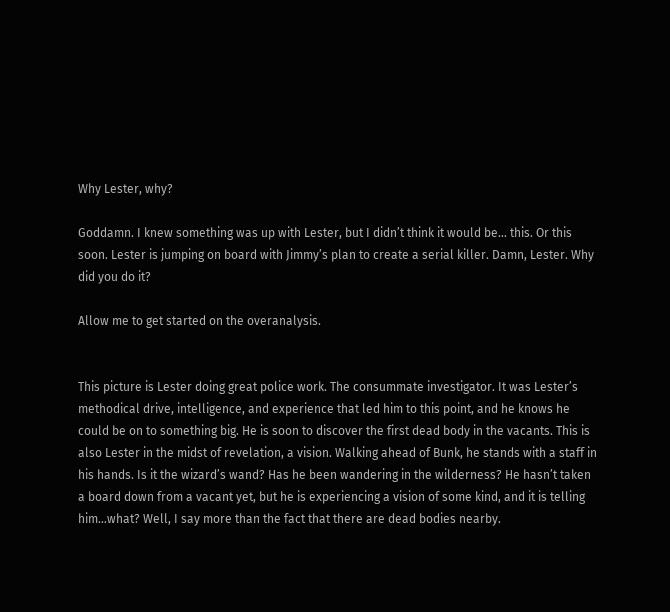Why Lester, why?

Goddamn. I knew something was up with Lester, but I didn’t think it would be… this. Or this soon. Lester is jumping on board with Jimmy’s plan to create a serial killer. Damn, Lester. Why did you do it?

Allow me to get started on the overanalysis.


This picture is Lester doing great police work. The consummate investigator. It was Lester’s methodical drive, intelligence, and experience that led him to this point, and he knows he could be on to something big. He is soon to discover the first dead body in the vacants. This is also Lester in the midst of revelation, a vision. Walking ahead of Bunk, he stands with a staff in his hands. Is it the wizard’s wand? Has he been wandering in the wilderness? He hasn’t taken a board down from a vacant yet, but he is experiencing a vision of some kind, and it is telling him…what? Well, I say more than the fact that there are dead bodies nearby.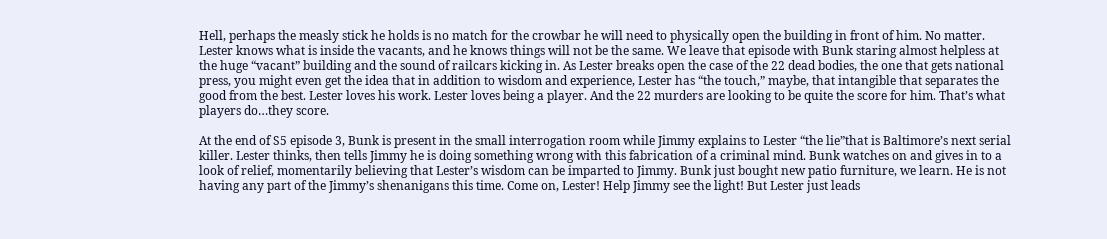Hell, perhaps the measly stick he holds is no match for the crowbar he will need to physically open the building in front of him. No matter. Lester knows what is inside the vacants, and he knows things will not be the same. We leave that episode with Bunk staring almost helpless at the huge “vacant” building and the sound of railcars kicking in. As Lester breaks open the case of the 22 dead bodies, the one that gets national press, you might even get the idea that in addition to wisdom and experience, Lester has “the touch,” maybe, that intangible that separates the good from the best. Lester loves his work. Lester loves being a player. And the 22 murders are looking to be quite the score for him. That’s what players do…they score.

At the end of S5 episode 3, Bunk is present in the small interrogation room while Jimmy explains to Lester “the lie”that is Baltimore’s next serial killer. Lester thinks, then tells Jimmy he is doing something wrong with this fabrication of a criminal mind. Bunk watches on and gives in to a look of relief, momentarily believing that Lester’s wisdom can be imparted to Jimmy. Bunk just bought new patio furniture, we learn. He is not having any part of the Jimmy’s shenanigans this time. Come on, Lester! Help Jimmy see the light! But Lester just leads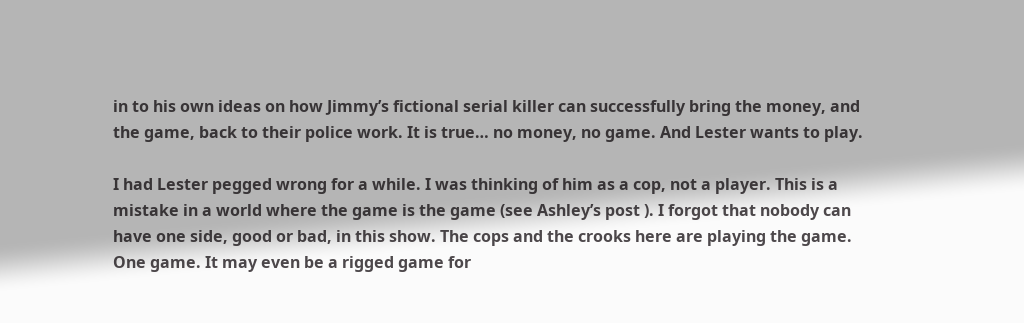in to his own ideas on how Jimmy’s fictional serial killer can successfully bring the money, and the game, back to their police work. It is true… no money, no game. And Lester wants to play.

I had Lester pegged wrong for a while. I was thinking of him as a cop, not a player. This is a mistake in a world where the game is the game (see Ashley’s post ). I forgot that nobody can have one side, good or bad, in this show. The cops and the crooks here are playing the game. One game. It may even be a rigged game for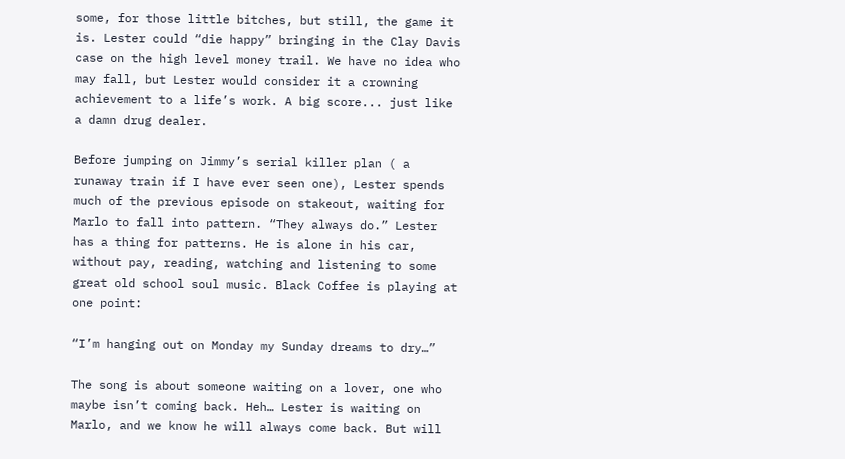some, for those little bitches, but still, the game it is. Lester could “die happy” bringing in the Clay Davis case on the high level money trail. We have no idea who may fall, but Lester would consider it a crowning achievement to a life’s work. A big score... just like a damn drug dealer.

Before jumping on Jimmy’s serial killer plan ( a runaway train if I have ever seen one), Lester spends much of the previous episode on stakeout, waiting for Marlo to fall into pattern. “They always do.” Lester has a thing for patterns. He is alone in his car, without pay, reading, watching and listening to some great old school soul music. Black Coffee is playing at one point:

“I’m hanging out on Monday my Sunday dreams to dry…”

The song is about someone waiting on a lover, one who maybe isn’t coming back. Heh… Lester is waiting on Marlo, and we know he will always come back. But will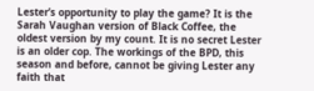Lester’s opportunity to play the game? It is the Sarah Vaughan version of Black Coffee, the oldest version by my count. It is no secret Lester is an older cop. The workings of the BPD, this season and before, cannot be giving Lester any faith that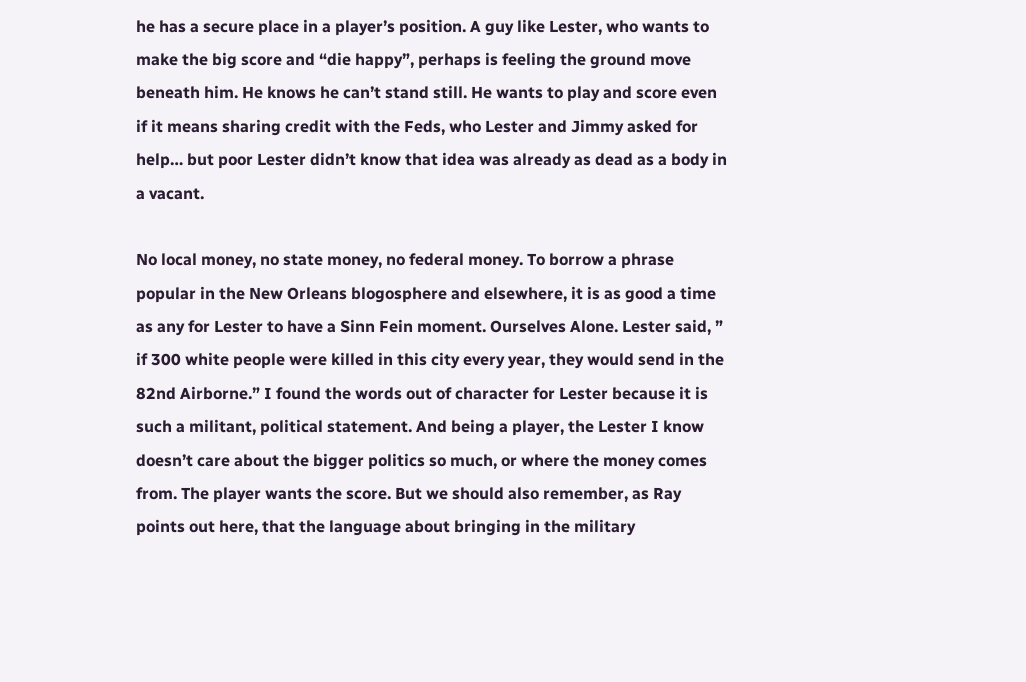he has a secure place in a player’s position. A guy like Lester, who wants to make the big score and “die happy”, perhaps is feeling the ground move beneath him. He knows he can’t stand still. He wants to play and score even if it means sharing credit with the Feds, who Lester and Jimmy asked for help… but poor Lester didn’t know that idea was already as dead as a body in a vacant.

No local money, no state money, no federal money. To borrow a phrase popular in the New Orleans blogosphere and elsewhere, it is as good a time as any for Lester to have a Sinn Fein moment. Ourselves Alone. Lester said, ” if 300 white people were killed in this city every year, they would send in the 82nd Airborne.” I found the words out of character for Lester because it is such a militant, political statement. And being a player, the Lester I know doesn’t care about the bigger politics so much, or where the money comes from. The player wants the score. But we should also remember, as Ray points out here, that the language about bringing in the military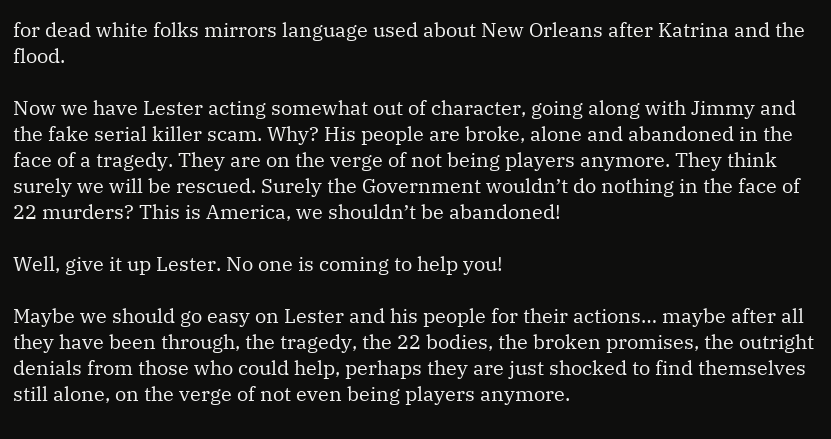for dead white folks mirrors language used about New Orleans after Katrina and the flood.

Now we have Lester acting somewhat out of character, going along with Jimmy and the fake serial killer scam. Why? His people are broke, alone and abandoned in the face of a tragedy. They are on the verge of not being players anymore. They think surely we will be rescued. Surely the Government wouldn’t do nothing in the face of 22 murders? This is America, we shouldn’t be abandoned!

Well, give it up Lester. No one is coming to help you!

Maybe we should go easy on Lester and his people for their actions… maybe after all they have been through, the tragedy, the 22 bodies, the broken promises, the outright denials from those who could help, perhaps they are just shocked to find themselves still alone, on the verge of not even being players anymore.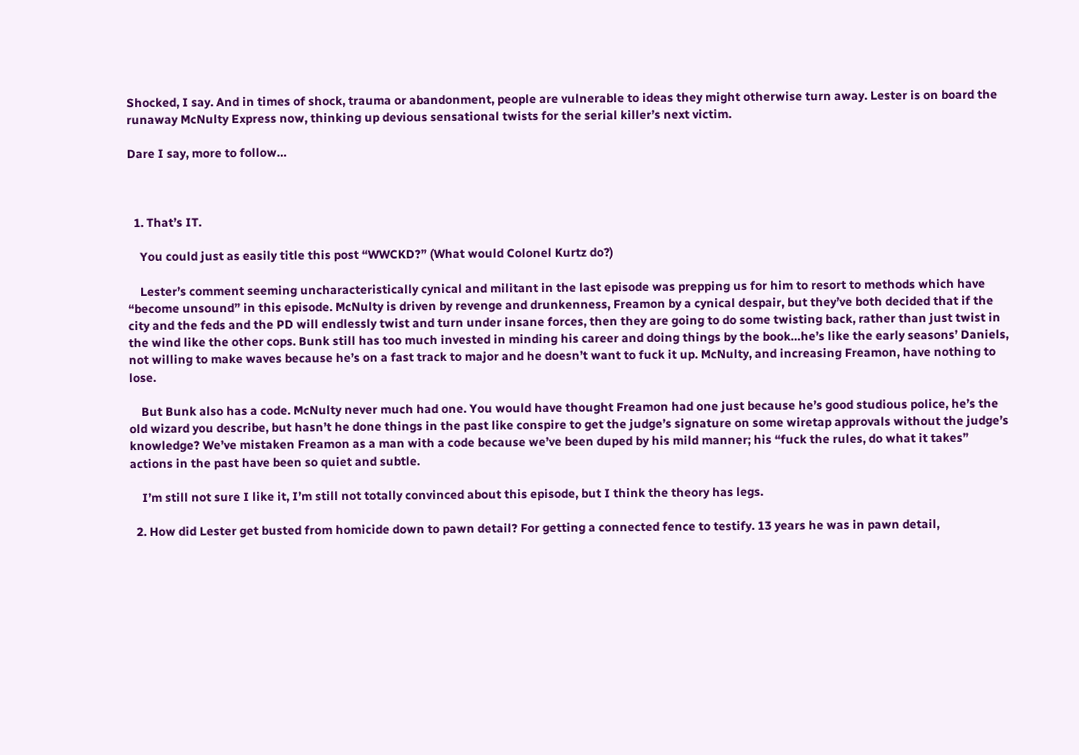Shocked, I say. And in times of shock, trauma or abandonment, people are vulnerable to ideas they might otherwise turn away. Lester is on board the runaway McNulty Express now, thinking up devious sensational twists for the serial killer’s next victim.

Dare I say, more to follow…



  1. That’s IT.

    You could just as easily title this post “WWCKD?” (What would Colonel Kurtz do?)

    Lester’s comment seeming uncharacteristically cynical and militant in the last episode was prepping us for him to resort to methods which have “become unsound” in this episode. McNulty is driven by revenge and drunkenness, Freamon by a cynical despair, but they’ve both decided that if the city and the feds and the PD will endlessly twist and turn under insane forces, then they are going to do some twisting back, rather than just twist in the wind like the other cops. Bunk still has too much invested in minding his career and doing things by the book…he’s like the early seasons’ Daniels, not willing to make waves because he’s on a fast track to major and he doesn’t want to fuck it up. McNulty, and increasing Freamon, have nothing to lose.

    But Bunk also has a code. McNulty never much had one. You would have thought Freamon had one just because he’s good studious police, he’s the old wizard you describe, but hasn’t he done things in the past like conspire to get the judge’s signature on some wiretap approvals without the judge’s knowledge? We’ve mistaken Freamon as a man with a code because we’ve been duped by his mild manner; his “fuck the rules, do what it takes” actions in the past have been so quiet and subtle.

    I’m still not sure I like it, I’m still not totally convinced about this episode, but I think the theory has legs.

  2. How did Lester get busted from homicide down to pawn detail? For getting a connected fence to testify. 13 years he was in pawn detail,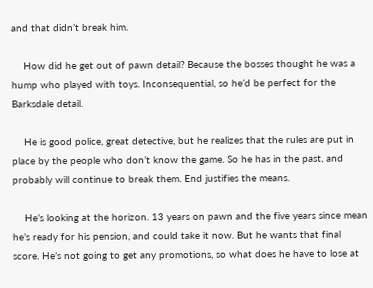and that didn’t break him.

    How did he get out of pawn detail? Because the bosses thought he was a hump who played with toys. Inconsequential, so he’d be perfect for the Barksdale detail.

    He is good police, great detective, but he realizes that the rules are put in place by the people who don’t know the game. So he has in the past, and probably will continue to break them. End justifies the means.

    He’s looking at the horizon. 13 years on pawn and the five years since mean he’s ready for his pension, and could take it now. But he wants that final score. He’s not going to get any promotions, so what does he have to lose at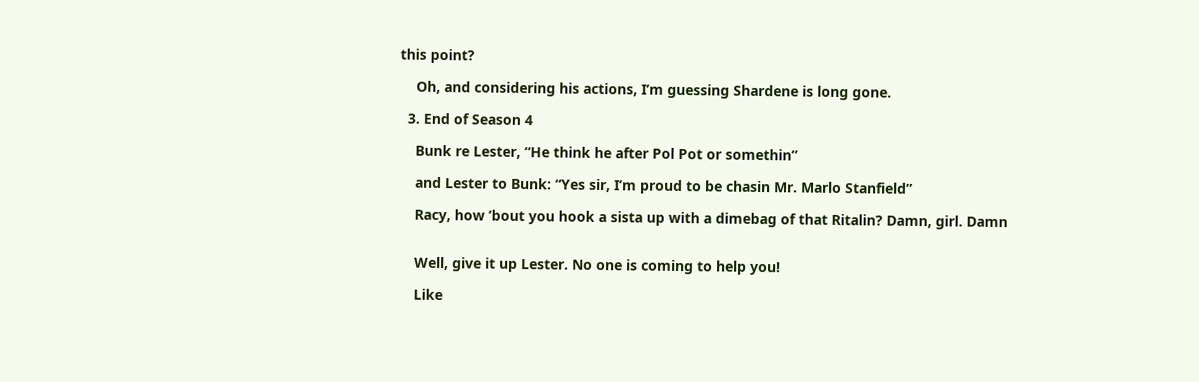this point?

    Oh, and considering his actions, I’m guessing Shardene is long gone.

  3. End of Season 4

    Bunk re Lester, “He think he after Pol Pot or somethin”

    and Lester to Bunk: “Yes sir, I’m proud to be chasin Mr. Marlo Stanfield”

    Racy, how ’bout you hook a sista up with a dimebag of that Ritalin? Damn, girl. Damn


    Well, give it up Lester. No one is coming to help you!

    Like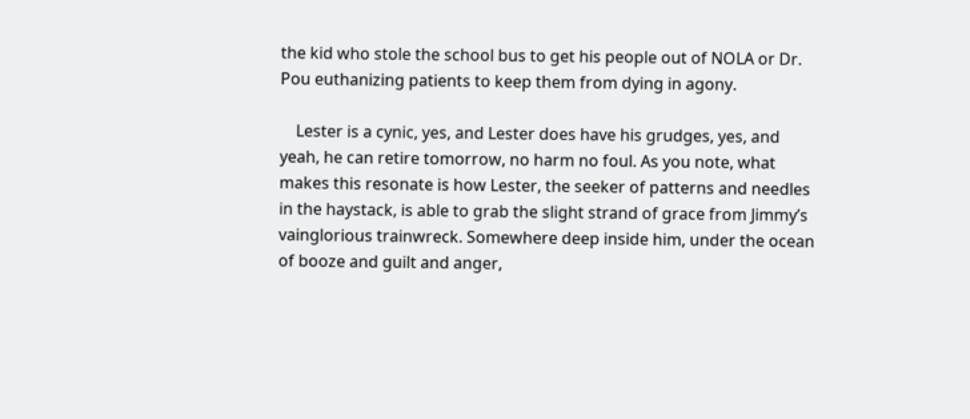the kid who stole the school bus to get his people out of NOLA or Dr. Pou euthanizing patients to keep them from dying in agony.

    Lester is a cynic, yes, and Lester does have his grudges, yes, and yeah, he can retire tomorrow, no harm no foul. As you note, what makes this resonate is how Lester, the seeker of patterns and needles in the haystack, is able to grab the slight strand of grace from Jimmy’s vainglorious trainwreck. Somewhere deep inside him, under the ocean of booze and guilt and anger,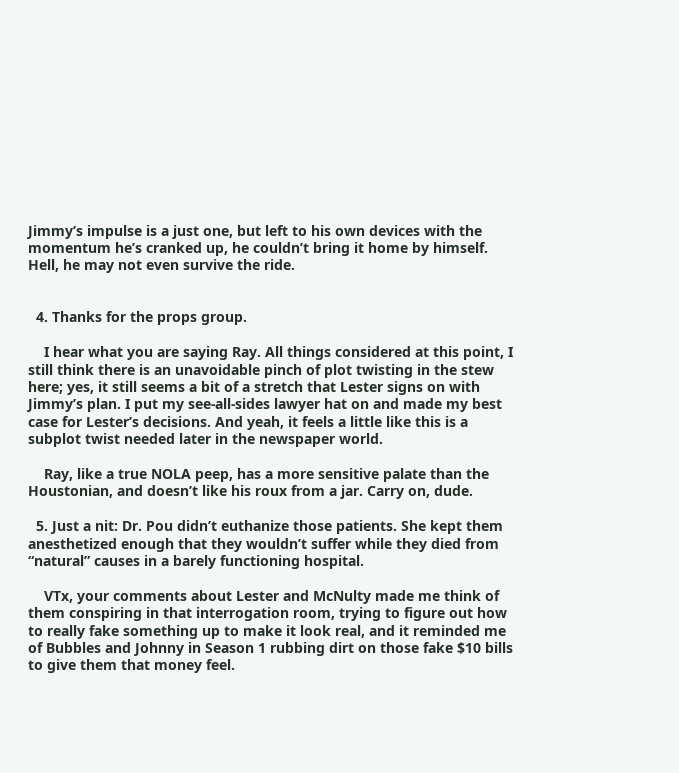Jimmy’s impulse is a just one, but left to his own devices with the momentum he’s cranked up, he couldn’t bring it home by himself. Hell, he may not even survive the ride.


  4. Thanks for the props group.

    I hear what you are saying Ray. All things considered at this point, I still think there is an unavoidable pinch of plot twisting in the stew here; yes, it still seems a bit of a stretch that Lester signs on with Jimmy’s plan. I put my see-all-sides lawyer hat on and made my best case for Lester’s decisions. And yeah, it feels a little like this is a subplot twist needed later in the newspaper world.

    Ray, like a true NOLA peep, has a more sensitive palate than the Houstonian, and doesn’t like his roux from a jar. Carry on, dude.

  5. Just a nit: Dr. Pou didn’t euthanize those patients. She kept them anesthetized enough that they wouldn’t suffer while they died from “natural” causes in a barely functioning hospital.

    VTx, your comments about Lester and McNulty made me think of them conspiring in that interrogation room, trying to figure out how to really fake something up to make it look real, and it reminded me of Bubbles and Johnny in Season 1 rubbing dirt on those fake $10 bills to give them that money feel.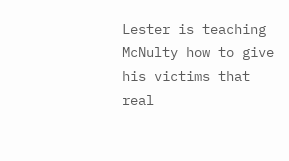Lester is teaching McNulty how to give his victims that real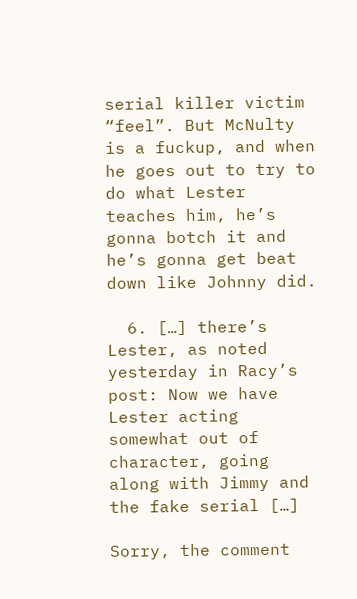serial killer victim “feel”. But McNulty is a fuckup, and when he goes out to try to do what Lester teaches him, he’s gonna botch it and he’s gonna get beat down like Johnny did.

  6. […] there’s Lester, as noted yesterday in Racy’s post: Now we have Lester acting somewhat out of character, going along with Jimmy and the fake serial […]

Sorry, the comment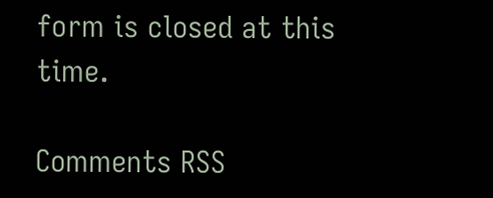form is closed at this time.

Comments RSS